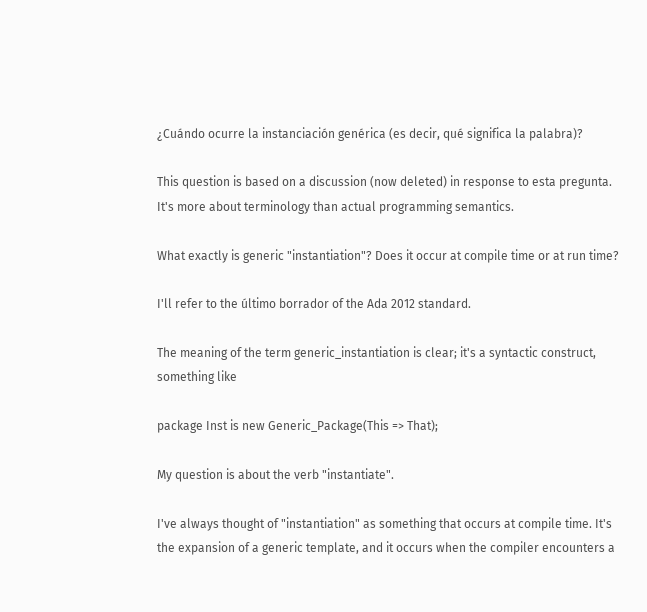¿Cuándo ocurre la instanciación genérica (es decir, qué significa la palabra)?

This question is based on a discussion (now deleted) in response to esta pregunta. It's more about terminology than actual programming semantics.

What exactly is generic "instantiation"? Does it occur at compile time or at run time?

I'll refer to the último borrador of the Ada 2012 standard.

The meaning of the term generic_instantiation is clear; it's a syntactic construct, something like

package Inst is new Generic_Package(This => That);

My question is about the verb "instantiate".

I've always thought of "instantiation" as something that occurs at compile time. It's the expansion of a generic template, and it occurs when the compiler encounters a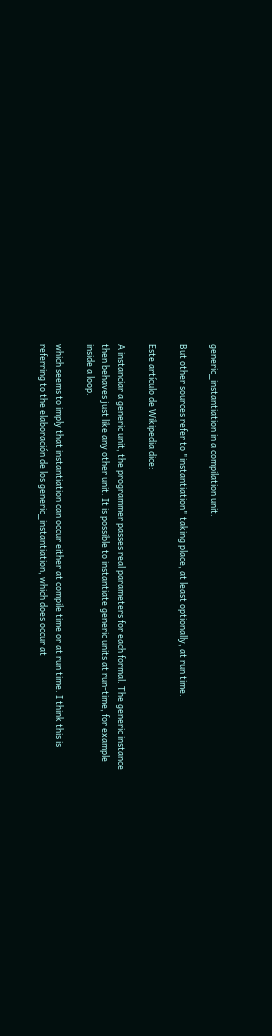generic_instantiation in a compilation unit.

But other sources refer to "instantiation" taking place, at least optionally, at run time.

Este artículo de Wikipedia dice:

A instanciar a generic unit, the programmer passes real parameters for each formal. The generic instance then behaves just like any other unit. It is possible to instantiate generic units at run-time, for example inside a loop.

which seems to imply that instantiation can occur either at compile time or at run time. I think this is referring to the elaboración de los generic_instantiation, which does occur at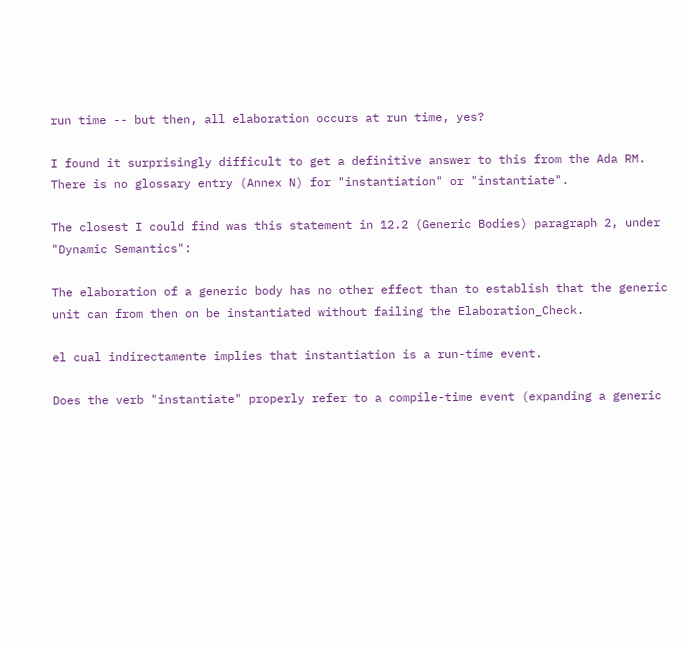run time -- but then, all elaboration occurs at run time, yes?

I found it surprisingly difficult to get a definitive answer to this from the Ada RM. There is no glossary entry (Annex N) for "instantiation" or "instantiate".

The closest I could find was this statement in 12.2 (Generic Bodies) paragraph 2, under "Dynamic Semantics":

The elaboration of a generic body has no other effect than to establish that the generic unit can from then on be instantiated without failing the Elaboration_Check.

el cual indirectamente implies that instantiation is a run-time event.

Does the verb "instantiate" properly refer to a compile-time event (expanding a generic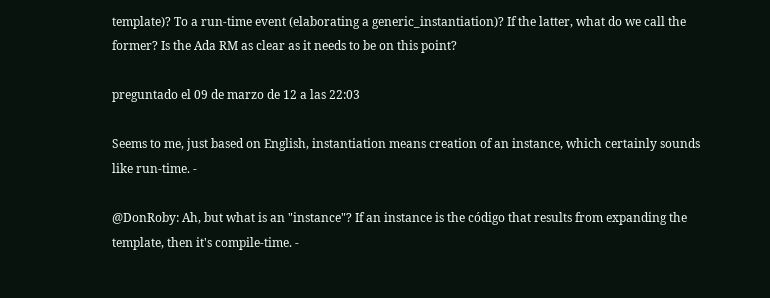template)? To a run-time event (elaborating a generic_instantiation)? If the latter, what do we call the former? Is the Ada RM as clear as it needs to be on this point?

preguntado el 09 de marzo de 12 a las 22:03

Seems to me, just based on English, instantiation means creation of an instance, which certainly sounds like run-time. -

@DonRoby: Ah, but what is an "instance"? If an instance is the código that results from expanding the template, then it's compile-time. -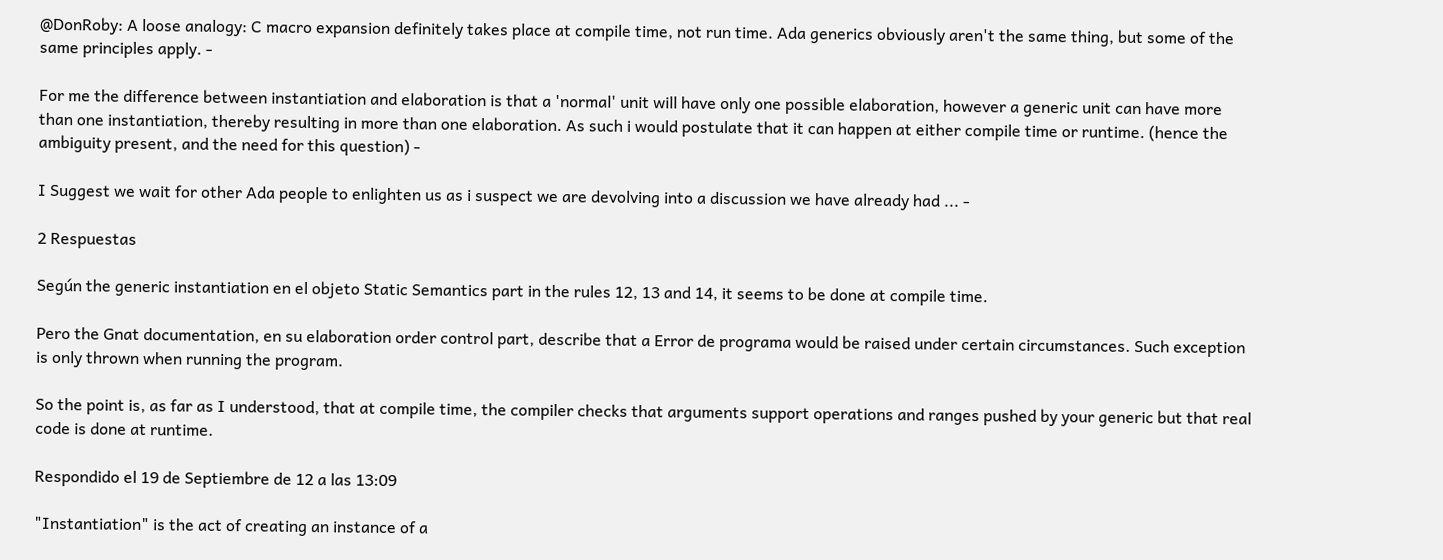@DonRoby: A loose analogy: C macro expansion definitely takes place at compile time, not run time. Ada generics obviously aren't the same thing, but some of the same principles apply. -

For me the difference between instantiation and elaboration is that a 'normal' unit will have only one possible elaboration, however a generic unit can have more than one instantiation, thereby resulting in more than one elaboration. As such i would postulate that it can happen at either compile time or runtime. (hence the ambiguity present, and the need for this question) -

I Suggest we wait for other Ada people to enlighten us as i suspect we are devolving into a discussion we have already had ... -

2 Respuestas

Según the generic instantiation en el objeto Static Semantics part in the rules 12, 13 and 14, it seems to be done at compile time.

Pero the Gnat documentation, en su elaboration order control part, describe that a Error de programa would be raised under certain circumstances. Such exception is only thrown when running the program.

So the point is, as far as I understood, that at compile time, the compiler checks that arguments support operations and ranges pushed by your generic but that real code is done at runtime.

Respondido el 19 de Septiembre de 12 a las 13:09

"Instantiation" is the act of creating an instance of a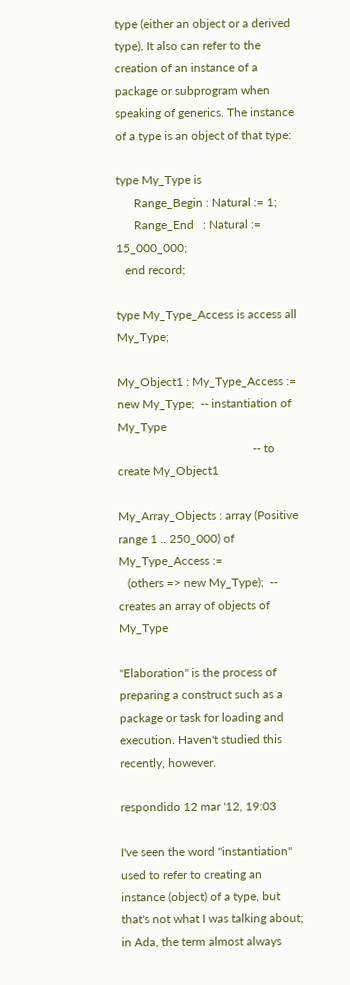type (either an object or a derived type). It also can refer to the creation of an instance of a package or subprogram when speaking of generics. The instance of a type is an object of that type:

type My_Type is
      Range_Begin : Natural := 1;
      Range_End   : Natural := 15_000_000;
   end record;

type My_Type_Access is access all My_Type;

My_Object1 : My_Type_Access := new My_Type;  -- instantiation of My_Type
                                             -- to create My_Object1

My_Array_Objects : array (Positive range 1 .. 250_000) of My_Type_Access :=
   (others => new My_Type);  -- creates an array of objects of My_Type

"Elaboration" is the process of preparing a construct such as a package or task for loading and execution. Haven't studied this recently, however.

respondido 12 mar '12, 19:03

I've seen the word "instantiation" used to refer to creating an instance (object) of a type, but that's not what I was talking about; in Ada, the term almost always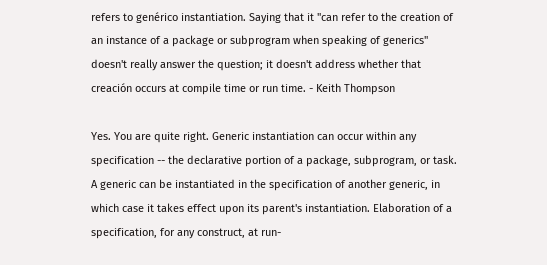refers to genérico instantiation. Saying that it "can refer to the creation of an instance of a package or subprogram when speaking of generics" doesn't really answer the question; it doesn't address whether that creación occurs at compile time or run time. - Keith Thompson

Yes. You are quite right. Generic instantiation can occur within any specification -- the declarative portion of a package, subprogram, or task. A generic can be instantiated in the specification of another generic, in which case it takes effect upon its parent's instantiation. Elaboration of a specification, for any construct, at run-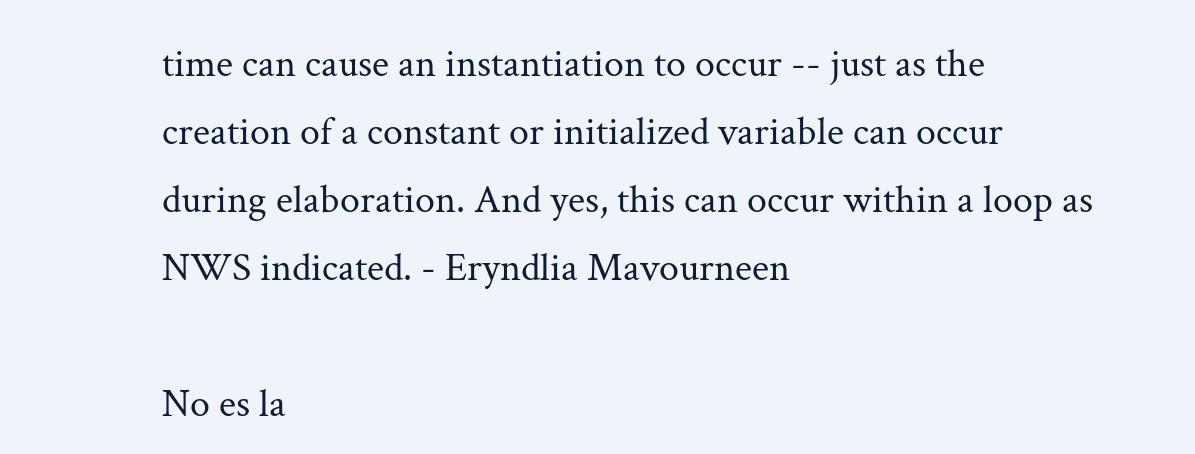time can cause an instantiation to occur -- just as the creation of a constant or initialized variable can occur during elaboration. And yes, this can occur within a loop as NWS indicated. - Eryndlia Mavourneen

No es la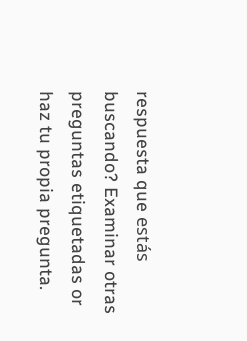respuesta que estás buscando? Examinar otras preguntas etiquetadas or haz tu propia pregunta.